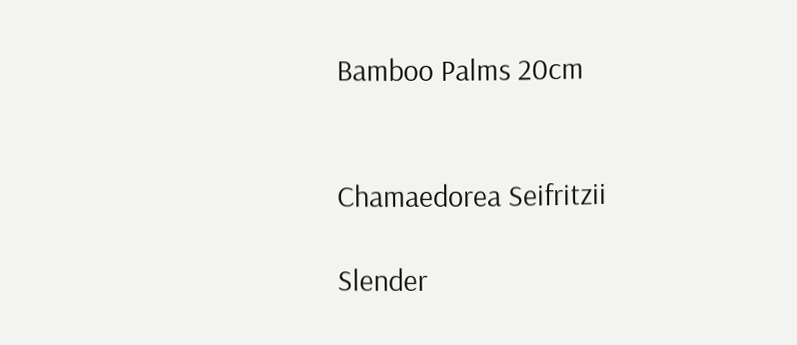Bamboo Palms 20cm


Chamaedorea Seifritzii

Slender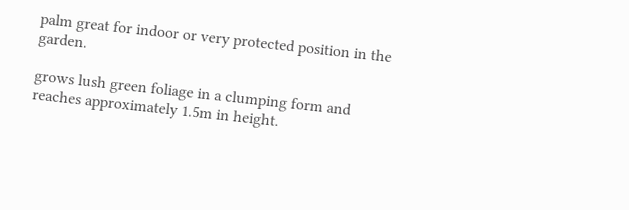palm great for indoor or very protected position in the garden.

grows lush green foliage in a clumping form and reaches approximately 1.5m in height.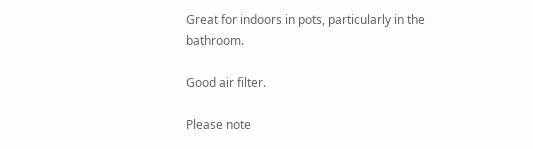Great for indoors in pots, particularly in the bathroom.

Good air filter.

Please note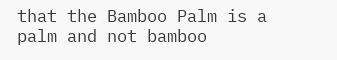that the Bamboo Palm is a palm and not bamboo